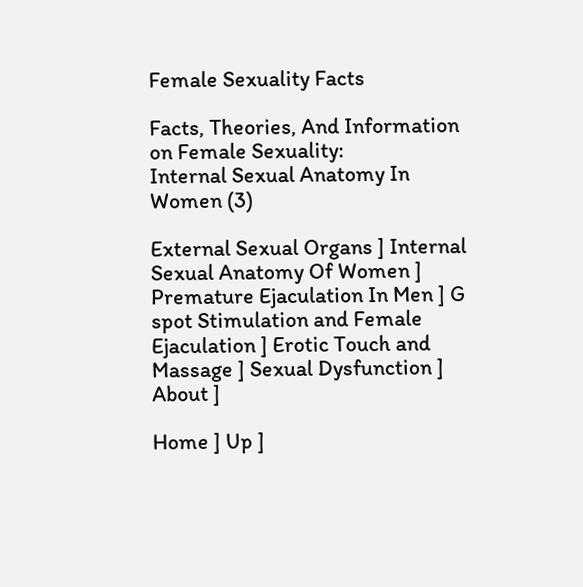Female Sexuality Facts

Facts, Theories, And Information on Female Sexuality:
Internal Sexual Anatomy In Women (3)

External Sexual Organs ] Internal Sexual Anatomy Of Women ] Premature Ejaculation In Men ] G spot Stimulation and Female Ejaculation ] Erotic Touch and Massage ] Sexual Dysfunction ] About ]

Home ] Up ]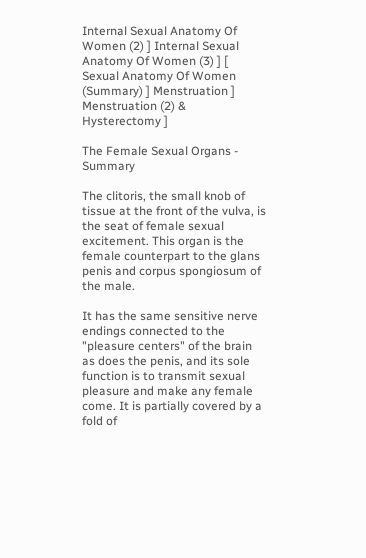Internal Sexual Anatomy Of Women (2) ] Internal Sexual Anatomy Of Women (3) ] [ Sexual Anatomy Of Women (Summary) ] Menstruation ] Menstruation (2) & Hysterectomy ]

The Female Sexual Organs - Summary

The clitoris, the small knob of tissue at the front of the vulva, is the seat of female sexual excitement. This organ is the female counterpart to the glans penis and corpus spongiosum of the male.

It has the same sensitive nerve endings connected to the "pleasure centers" of the brain as does the penis, and its sole function is to transmit sexual pleasure and make any female come. It is partially covered by a fold of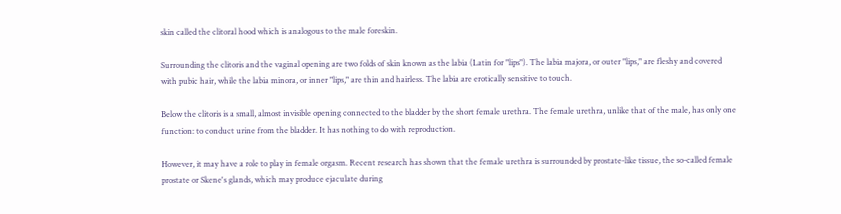skin called the clitoral hood which is analogous to the male foreskin.

Surrounding the clitoris and the vaginal opening are two folds of skin known as the labia (Latin for "lips"). The labia majora, or outer "lips," are fleshy and covered with pubic hair, while the labia minora, or inner "lips," are thin and hairless. The labia are erotically sensitive to touch.

Below the clitoris is a small, almost invisible opening connected to the bladder by the short female urethra. The female urethra, unlike that of the male, has only one function: to conduct urine from the bladder. It has nothing to do with reproduction.

However, it may have a role to play in female orgasm. Recent research has shown that the female urethra is surrounded by prostate-like tissue, the so-called female prostate or Skene's glands, which may produce ejaculate during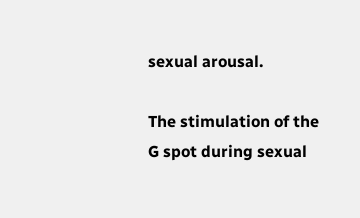sexual arousal.

The stimulation of the G spot during sexual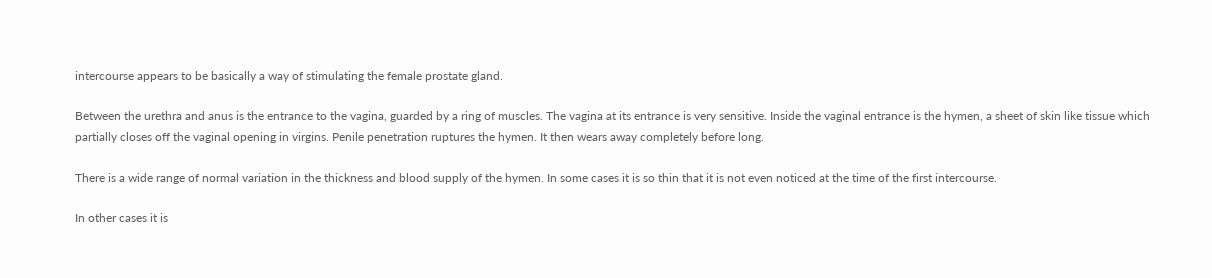intercourse appears to be basically a way of stimulating the female prostate gland.

Between the urethra and anus is the entrance to the vagina, guarded by a ring of muscles. The vagina at its entrance is very sensitive. Inside the vaginal entrance is the hymen, a sheet of skin like tissue which partially closes off the vaginal opening in virgins. Penile penetration ruptures the hymen. It then wears away completely before long.

There is a wide range of normal variation in the thickness and blood supply of the hymen. In some cases it is so thin that it is not even noticed at the time of the first intercourse.

In other cases it is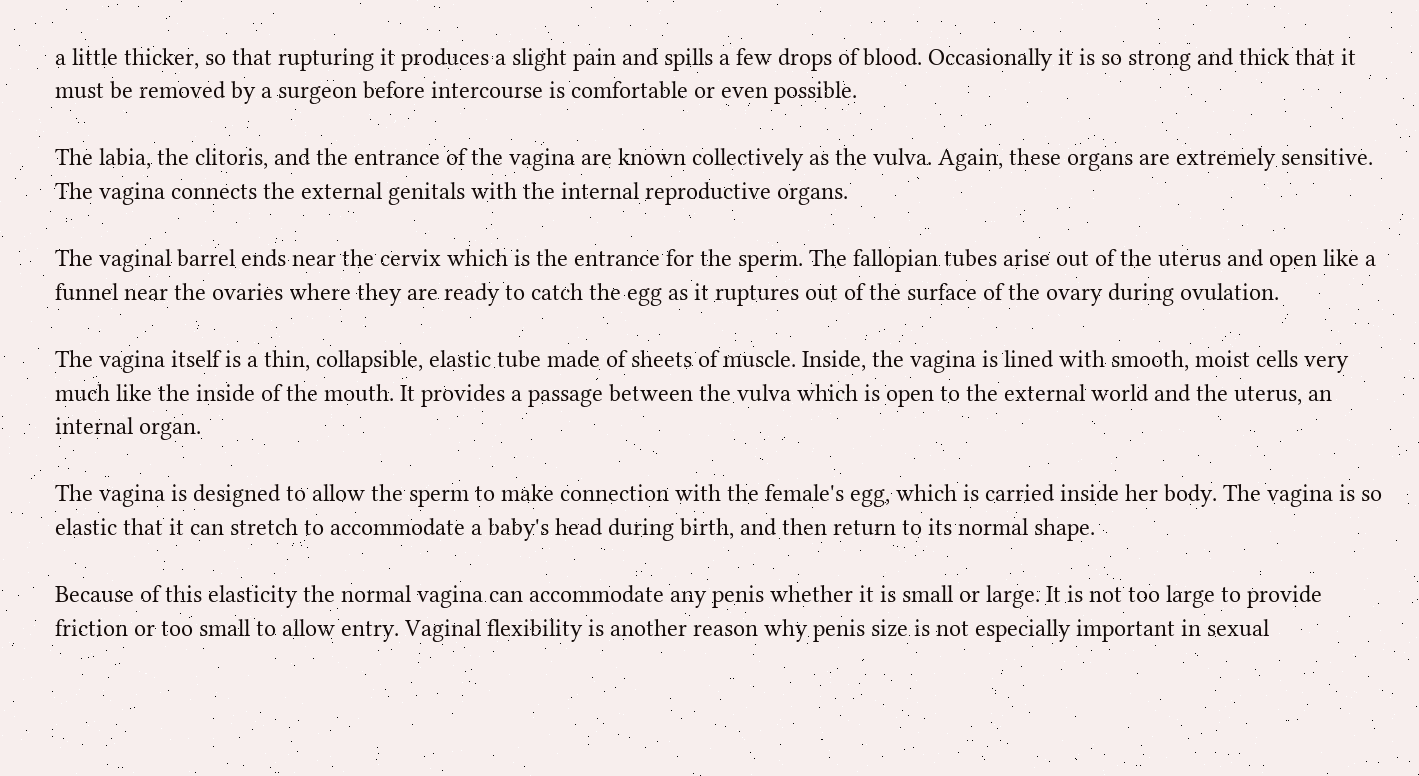a little thicker, so that rupturing it produces a slight pain and spills a few drops of blood. Occasionally it is so strong and thick that it must be removed by a surgeon before intercourse is comfortable or even possible.

The labia, the clitoris, and the entrance of the vagina are known collectively as the vulva. Again, these organs are extremely sensitive. The vagina connects the external genitals with the internal reproductive organs.

The vaginal barrel ends near the cervix which is the entrance for the sperm. The fallopian tubes arise out of the uterus and open like a funnel near the ovaries where they are ready to catch the egg as it ruptures out of the surface of the ovary during ovulation.

The vagina itself is a thin, collapsible, elastic tube made of sheets of muscle. Inside, the vagina is lined with smooth, moist cells very much like the inside of the mouth. It provides a passage between the vulva which is open to the external world and the uterus, an internal organ.

The vagina is designed to allow the sperm to make connection with the female's egg, which is carried inside her body. The vagina is so elastic that it can stretch to accommodate a baby's head during birth, and then return to its normal shape.

Because of this elasticity the normal vagina can accommodate any penis whether it is small or large. It is not too large to provide friction or too small to allow entry. Vaginal flexibility is another reason why penis size is not especially important in sexual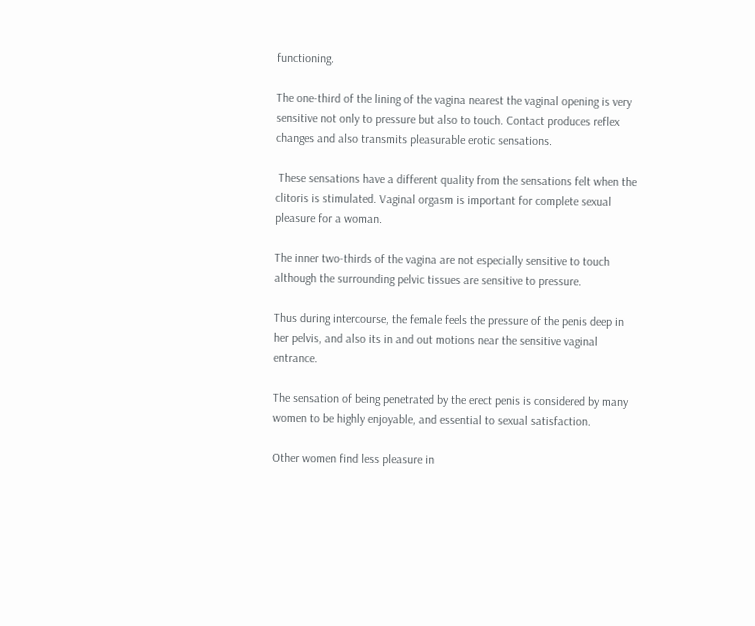functioning.

The one-third of the lining of the vagina nearest the vaginal opening is very sensitive not only to pressure but also to touch. Contact produces reflex changes and also transmits pleasurable erotic sensations.

 These sensations have a different quality from the sensations felt when the clitoris is stimulated. Vaginal orgasm is important for complete sexual pleasure for a woman.

The inner two-thirds of the vagina are not especially sensitive to touch although the surrounding pelvic tissues are sensitive to pressure.

Thus during intercourse, the female feels the pressure of the penis deep in her pelvis, and also its in and out motions near the sensitive vaginal entrance.

The sensation of being penetrated by the erect penis is considered by many women to be highly enjoyable, and essential to sexual satisfaction.

Other women find less pleasure in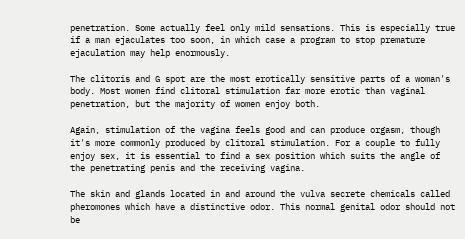penetration. Some actually feel only mild sensations. This is especially true if a man ejaculates too soon, in which case a program to stop premature ejaculation may help enormously.

The clitoris and G spot are the most erotically sensitive parts of a woman's body. Most women find clitoral stimulation far more erotic than vaginal penetration, but the majority of women enjoy both.

Again, stimulation of the vagina feels good and can produce orgasm, though it's more commonly produced by clitoral stimulation. For a couple to fully enjoy sex, it is essential to find a sex position which suits the angle of the penetrating penis and the receiving vagina.

The skin and glands located in and around the vulva secrete chemicals called pheromones which have a distinctive odor. This normal genital odor should not be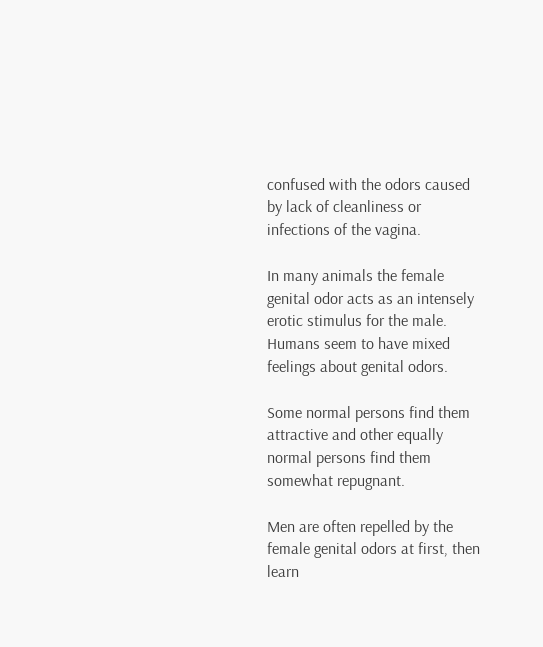confused with the odors caused by lack of cleanliness or infections of the vagina.

In many animals the female genital odor acts as an intensely erotic stimulus for the male. Humans seem to have mixed feelings about genital odors.

Some normal persons find them attractive and other equally normal persons find them somewhat repugnant.

Men are often repelled by the female genital odors at first, then learn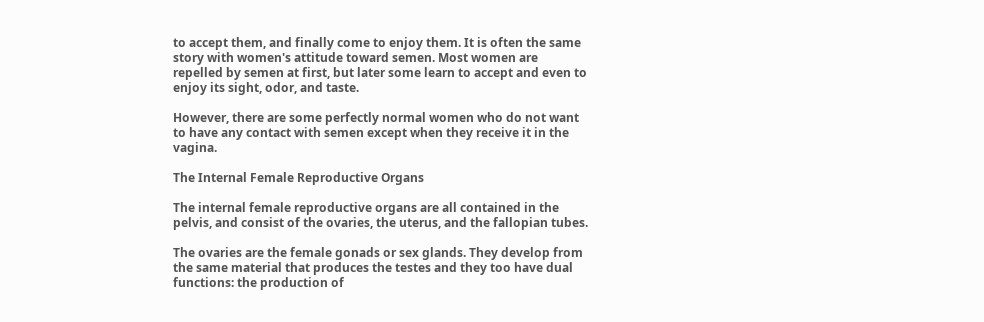to accept them, and finally come to enjoy them. It is often the same story with women's attitude toward semen. Most women are repelled by semen at first, but later some learn to accept and even to enjoy its sight, odor, and taste.

However, there are some perfectly normal women who do not want to have any contact with semen except when they receive it in the vagina.

The Internal Female Reproductive Organs

The internal female reproductive organs are all contained in the pelvis, and consist of the ovaries, the uterus, and the fallopian tubes.

The ovaries are the female gonads or sex glands. They develop from the same material that produces the testes and they too have dual functions: the production of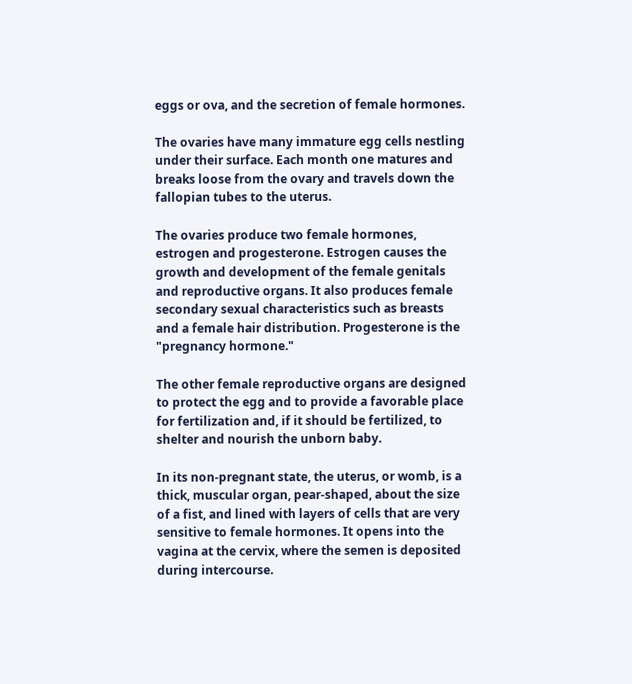eggs or ova, and the secretion of female hormones.

The ovaries have many immature egg cells nestling under their surface. Each month one matures and breaks loose from the ovary and travels down the fallopian tubes to the uterus.

The ovaries produce two female hormones, estrogen and progesterone. Estrogen causes the growth and development of the female genitals and reproductive organs. It also produces female secondary sexual characteristics such as breasts and a female hair distribution. Progesterone is the "pregnancy hormone."

The other female reproductive organs are designed to protect the egg and to provide a favorable place for fertilization and, if it should be fertilized, to shelter and nourish the unborn baby.

In its non-pregnant state, the uterus, or womb, is a thick, muscular organ, pear-shaped, about the size of a fist, and lined with layers of cells that are very sensitive to female hormones. It opens into the vagina at the cervix, where the semen is deposited during intercourse.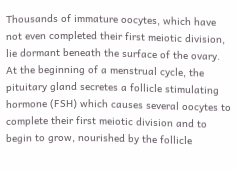Thousands of immature oocytes, which have not even completed their first meiotic division, lie dormant beneath the surface of the ovary. At the beginning of a menstrual cycle, the pituitary gland secretes a follicle stimulating hormone (FSH) which causes several oocytes to complete their first meiotic division and to begin to grow, nourished by the follicle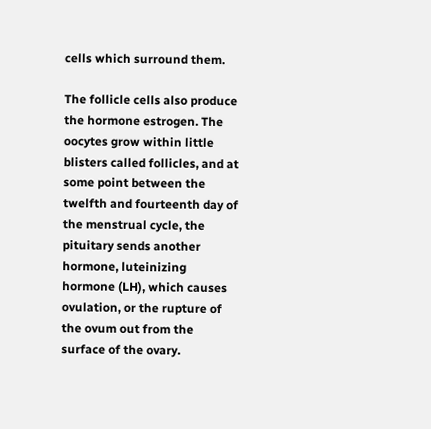cells which surround them.

The follicle cells also produce the hormone estrogen. The oocytes grow within little blisters called follicles, and at some point between the twelfth and fourteenth day of the menstrual cycle, the pituitary sends another hormone, luteinizing hormone (LH), which causes ovulation, or the rupture of the ovum out from the surface of the ovary.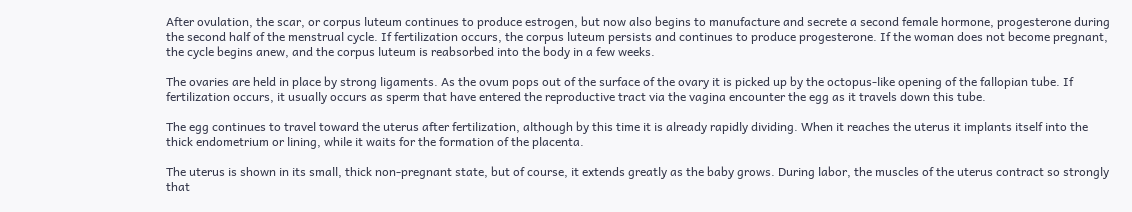After ovulation, the scar, or corpus luteum continues to produce estrogen, but now also begins to manufacture and secrete a second female hormone, progesterone during the second half of the menstrual cycle. If fertilization occurs, the corpus luteum persists and continues to produce progesterone. If the woman does not become pregnant, the cycle begins anew, and the corpus luteum is reabsorbed into the body in a few weeks.

The ovaries are held in place by strong ligaments. As the ovum pops out of the surface of the ovary it is picked up by the octopus-like opening of the fallopian tube. If fertilization occurs, it usually occurs as sperm that have entered the reproductive tract via the vagina encounter the egg as it travels down this tube.

The egg continues to travel toward the uterus after fertilization, although by this time it is already rapidly dividing. When it reaches the uterus it implants itself into the thick endometrium or lining, while it waits for the formation of the placenta.

The uterus is shown in its small, thick non-pregnant state, but of course, it extends greatly as the baby grows. During labor, the muscles of the uterus contract so strongly that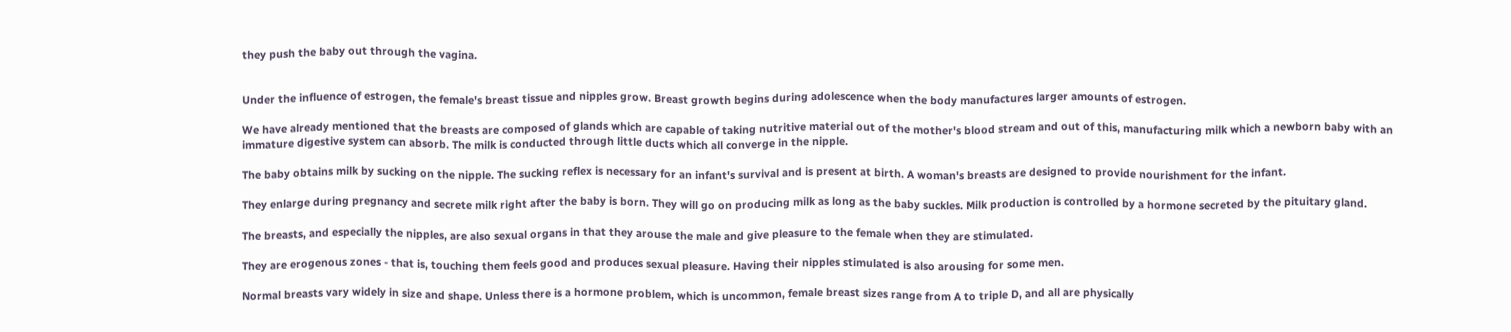they push the baby out through the vagina.


Under the influence of estrogen, the female's breast tissue and nipples grow. Breast growth begins during adolescence when the body manufactures larger amounts of estrogen.

We have already mentioned that the breasts are composed of glands which are capable of taking nutritive material out of the mother's blood stream and out of this, manufacturing milk which a newborn baby with an immature digestive system can absorb. The milk is conducted through little ducts which all converge in the nipple.

The baby obtains milk by sucking on the nipple. The sucking reflex is necessary for an infant's survival and is present at birth. A woman's breasts are designed to provide nourishment for the infant.

They enlarge during pregnancy and secrete milk right after the baby is born. They will go on producing milk as long as the baby suckles. Milk production is controlled by a hormone secreted by the pituitary gland.

The breasts, and especially the nipples, are also sexual organs in that they arouse the male and give pleasure to the female when they are stimulated.

They are erogenous zones - that is, touching them feels good and produces sexual pleasure. Having their nipples stimulated is also arousing for some men.

Normal breasts vary widely in size and shape. Unless there is a hormone problem, which is uncommon, female breast sizes range from A to triple D, and all are physically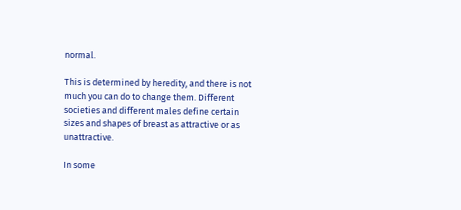normal.

This is determined by heredity, and there is not much you can do to change them. Different societies and different males define certain sizes and shapes of breast as attractive or as unattractive.

In some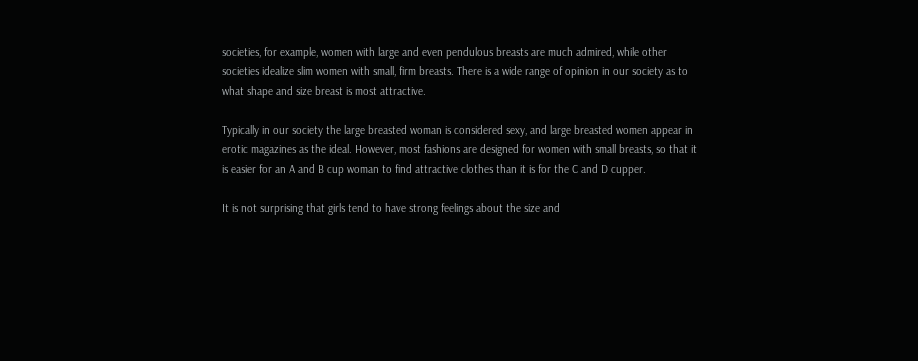societies, for example, women with large and even pendulous breasts are much admired, while other societies idealize slim women with small, firm breasts. There is a wide range of opinion in our society as to what shape and size breast is most attractive.

Typically in our society the large breasted woman is considered sexy, and large breasted women appear in erotic magazines as the ideal. However, most fashions are designed for women with small breasts, so that it is easier for an A and B cup woman to find attractive clothes than it is for the C and D cupper.

It is not surprising that girls tend to have strong feelings about the size and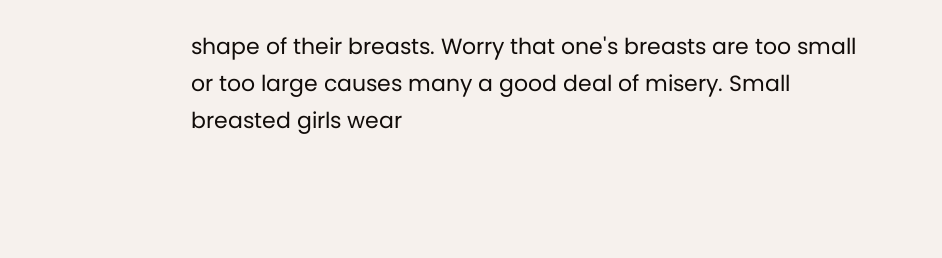shape of their breasts. Worry that one's breasts are too small or too large causes many a good deal of misery. Small breasted girls wear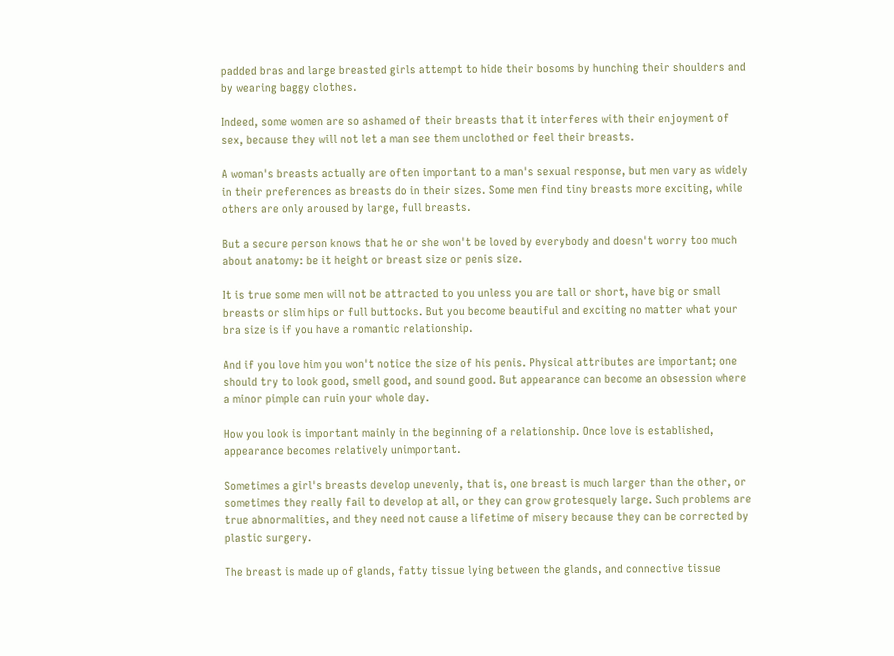padded bras and large breasted girls attempt to hide their bosoms by hunching their shoulders and by wearing baggy clothes.

Indeed, some women are so ashamed of their breasts that it interferes with their enjoyment of sex, because they will not let a man see them unclothed or feel their breasts.

A woman's breasts actually are often important to a man's sexual response, but men vary as widely in their preferences as breasts do in their sizes. Some men find tiny breasts more exciting, while others are only aroused by large, full breasts.

But a secure person knows that he or she won't be loved by everybody and doesn't worry too much about anatomy: be it height or breast size or penis size.

It is true some men will not be attracted to you unless you are tall or short, have big or small breasts or slim hips or full buttocks. But you become beautiful and exciting no matter what your bra size is if you have a romantic relationship.

And if you love him you won't notice the size of his penis. Physical attributes are important; one should try to look good, smell good, and sound good. But appearance can become an obsession where a minor pimple can ruin your whole day.

How you look is important mainly in the beginning of a relationship. Once love is established, appearance becomes relatively unimportant.

Sometimes a girl's breasts develop unevenly, that is, one breast is much larger than the other, or sometimes they really fail to develop at all, or they can grow grotesquely large. Such problems are true abnormalities, and they need not cause a lifetime of misery because they can be corrected by plastic surgery.

The breast is made up of glands, fatty tissue lying between the glands, and connective tissue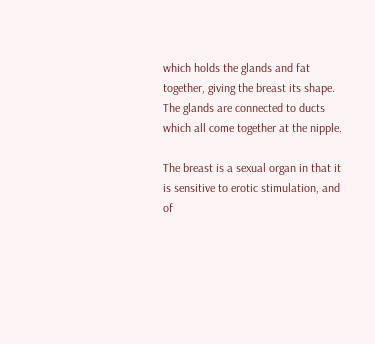which holds the glands and fat together, giving the breast its shape. The glands are connected to ducts which all come together at the nipple.

The breast is a sexual organ in that it is sensitive to erotic stimulation, and of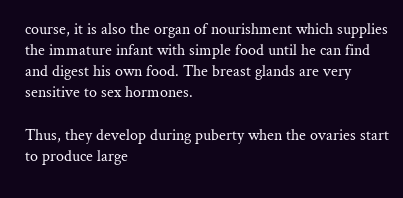course, it is also the organ of nourishment which supplies the immature infant with simple food until he can find and digest his own food. The breast glands are very sensitive to sex hormones.

Thus, they develop during puberty when the ovaries start to produce large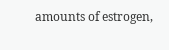amounts of estrogen,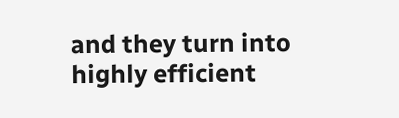and they turn into highly efficient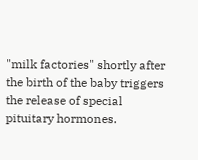"milk factories" shortly after the birth of the baby triggers the release of special pituitary hormones.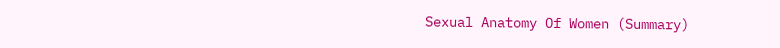Sexual Anatomy Of Women (Summary)